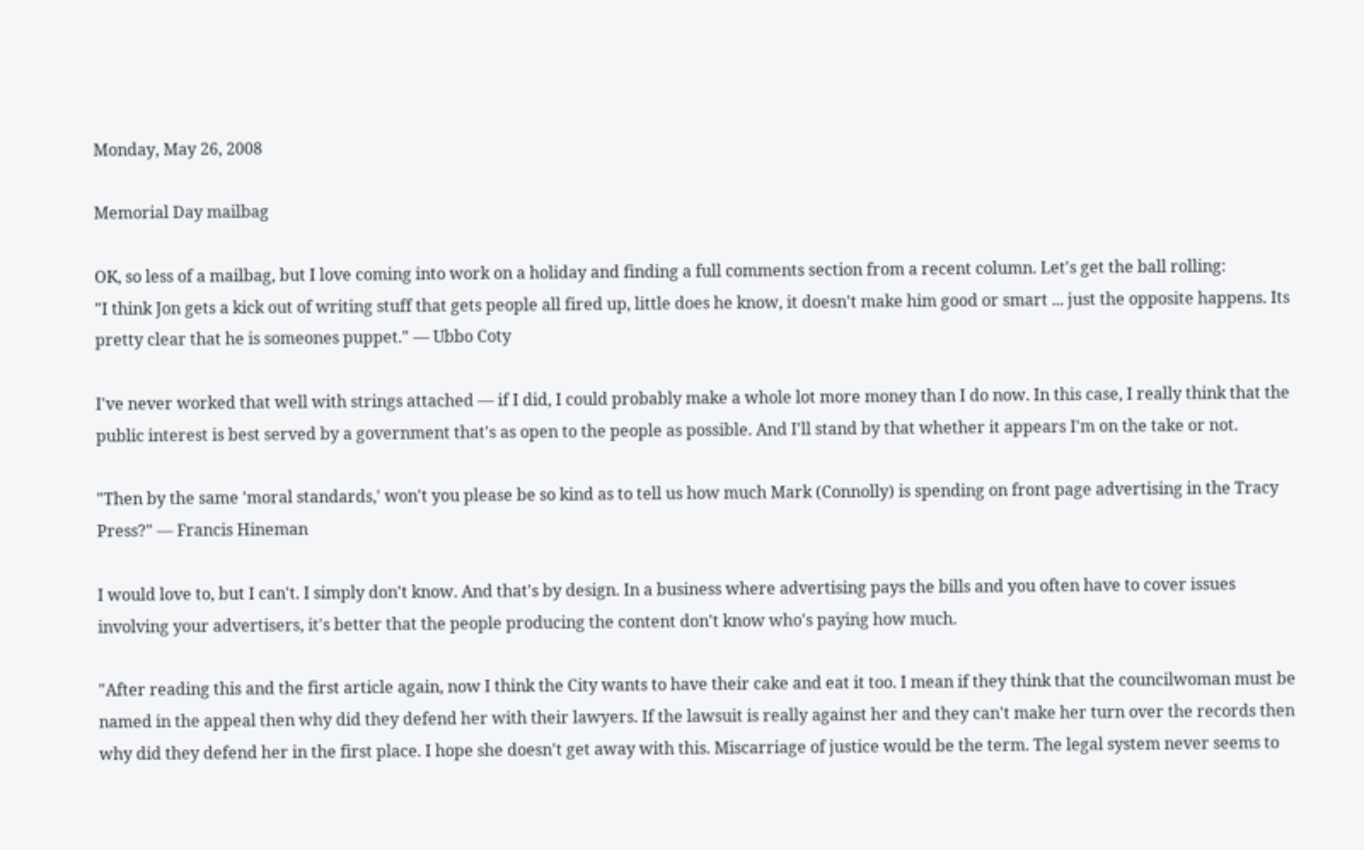Monday, May 26, 2008

Memorial Day mailbag

OK, so less of a mailbag, but I love coming into work on a holiday and finding a full comments section from a recent column. Let's get the ball rolling:
"I think Jon gets a kick out of writing stuff that gets people all fired up, little does he know, it doesn't make him good or smart ... just the opposite happens. Its pretty clear that he is someones puppet." — Ubbo Coty

I've never worked that well with strings attached — if I did, I could probably make a whole lot more money than I do now. In this case, I really think that the public interest is best served by a government that's as open to the people as possible. And I'll stand by that whether it appears I'm on the take or not.

"Then by the same 'moral standards,' won't you please be so kind as to tell us how much Mark (Connolly) is spending on front page advertising in the Tracy Press?" — Francis Hineman

I would love to, but I can't. I simply don't know. And that's by design. In a business where advertising pays the bills and you often have to cover issues involving your advertisers, it's better that the people producing the content don't know who's paying how much.

"After reading this and the first article again, now I think the City wants to have their cake and eat it too. I mean if they think that the councilwoman must be named in the appeal then why did they defend her with their lawyers. If the lawsuit is really against her and they can't make her turn over the records then why did they defend her in the first place. I hope she doesn't get away with this. Miscarriage of justice would be the term. The legal system never seems to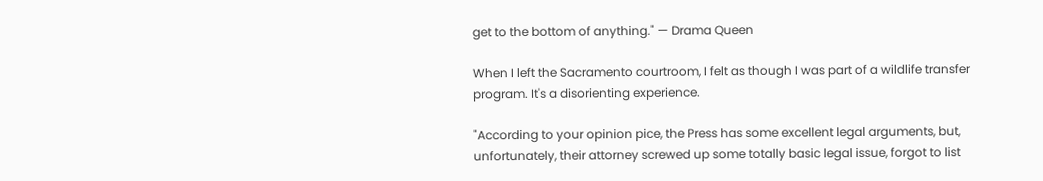get to the bottom of anything." — Drama Queen

When I left the Sacramento courtroom, I felt as though I was part of a wildlife transfer program. It's a disorienting experience.

"According to your opinion pice, the Press has some excellent legal arguments, but, unfortunately, their attorney screwed up some totally basic legal issue, forgot to list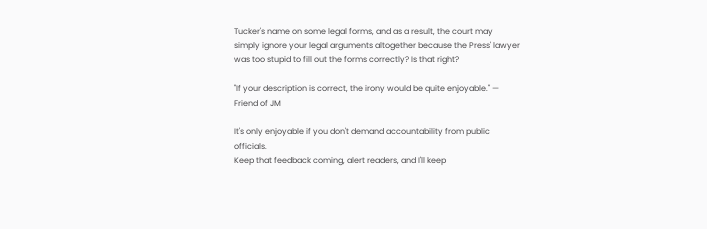Tucker's name on some legal forms, and as a result, the court may simply ignore your legal arguments altogether because the Press' lawyer was too stupid to fill out the forms correctly? Is that right?

"If your description is correct, the irony would be quite enjoyable." — Friend of JM

It's only enjoyable if you don't demand accountability from public officials.
Keep that feedback coming, alert readers, and I'll keep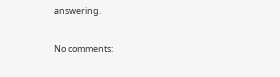answering.

No comments: